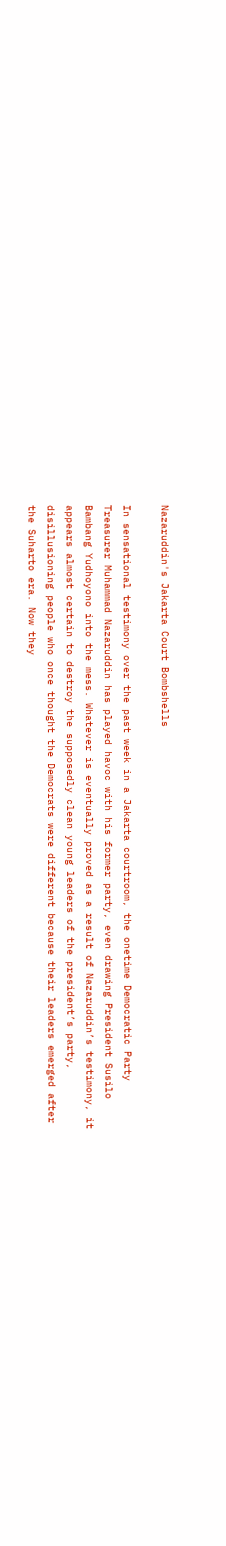Nazaruddin's Jakarta Court Bombshells

In sensational testimony over the past week in a Jakarta courtroom, the onetime Democratic Party Treasurer Muhammad Nazaruddin has played havoc with his former party, even drawing President Susilo Bambang Yudhoyono into the mess. Whatever is eventually proved as a result of Nazaruddin’s testimony, it appears almost certain to destroy the supposedly clean young leaders of the president’s party, disillusioning people who once thought the Democrats were different because their leaders emerged after the Suharto era. Now they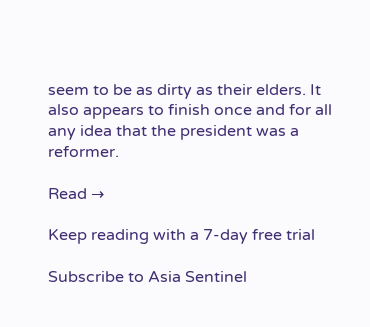seem to be as dirty as their elders. It also appears to finish once and for all any idea that the president was a reformer.

Read →

Keep reading with a 7-day free trial

Subscribe to Asia Sentinel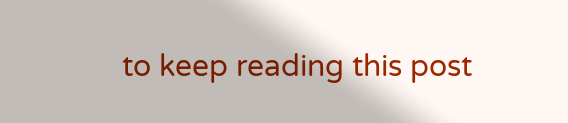to keep reading this post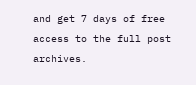and get 7 days of free access to the full post archives.